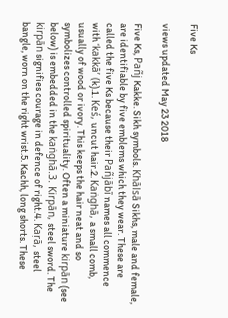Five Ks

views updated May 23 2018

Five Ks, Pañj Kakke. Sikh symbols. Khālsā Sikhs, male and female, are identifiable by five emblems which they wear. These are called the five Ks because their Pañjābī names all commence with ‘kakkā’ (k).1. Keś, uncut hair.2. Kaṅghā, a small comb, usually of wood or ivory. This keeps the hair neat and so symbolizes controlled spirituality. Often a miniature kirpān (see below) is embedded in the kaṅghā.3. Kirpān, steel sword. The kirpān signifies courage in defence of right.4. Kaṛā, steel bangle, worn on the right wrist.5. Kachh, long shorts. These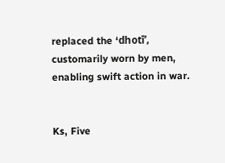replaced the ‘dhotī’, customarily worn by men, enabling swift action in war.


Ks, Five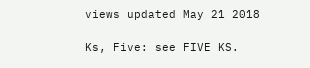views updated May 21 2018

Ks, Five: see FIVE KS.